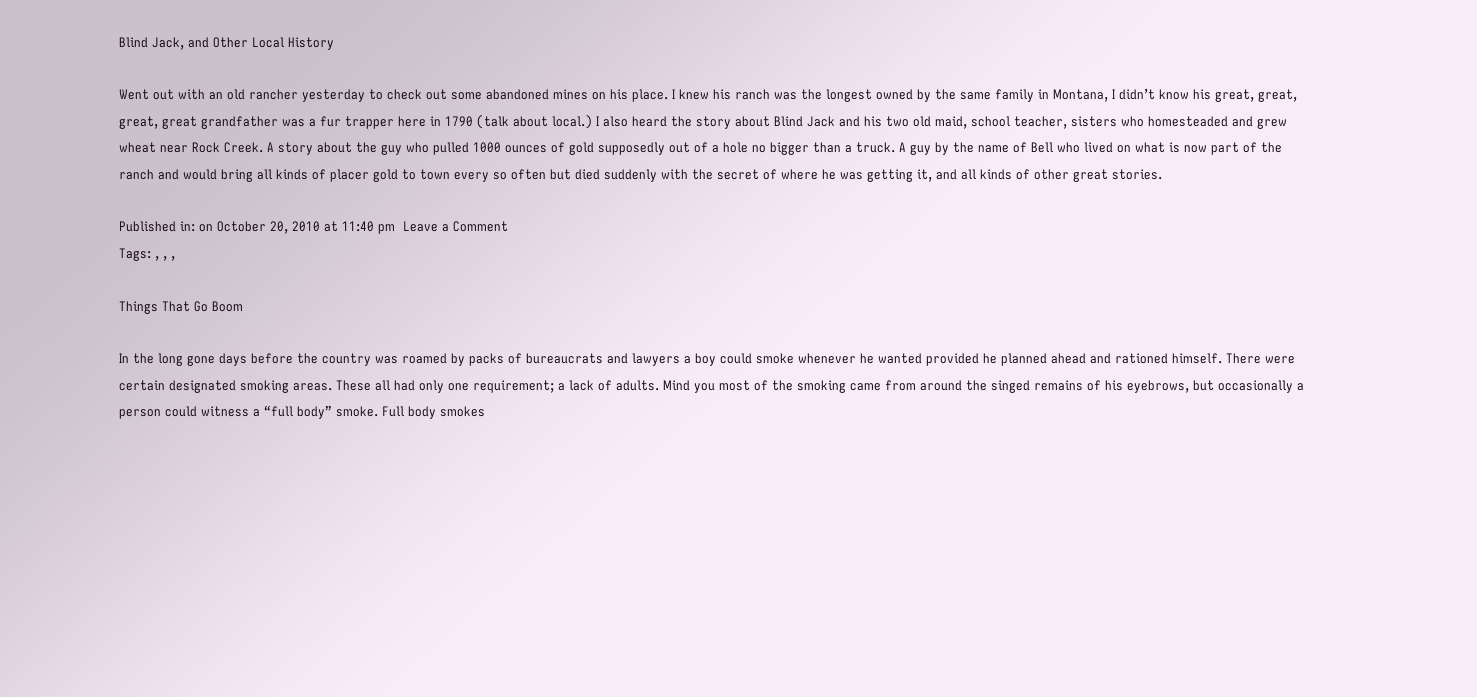Blind Jack, and Other Local History

Went out with an old rancher yesterday to check out some abandoned mines on his place. I knew his ranch was the longest owned by the same family in Montana, I didn’t know his great, great, great, great grandfather was a fur trapper here in 1790 (talk about local.) I also heard the story about Blind Jack and his two old maid, school teacher, sisters who homesteaded and grew wheat near Rock Creek. A story about the guy who pulled 1000 ounces of gold supposedly out of a hole no bigger than a truck. A guy by the name of Bell who lived on what is now part of the ranch and would bring all kinds of placer gold to town every so often but died suddenly with the secret of where he was getting it, and all kinds of other great stories.

Published in: on October 20, 2010 at 11:40 pm  Leave a Comment
Tags: , , ,

Things That Go Boom

In the long gone days before the country was roamed by packs of bureaucrats and lawyers a boy could smoke whenever he wanted provided he planned ahead and rationed himself. There were certain designated smoking areas. These all had only one requirement; a lack of adults. Mind you most of the smoking came from around the singed remains of his eyebrows, but occasionally a person could witness a “full body” smoke. Full body smokes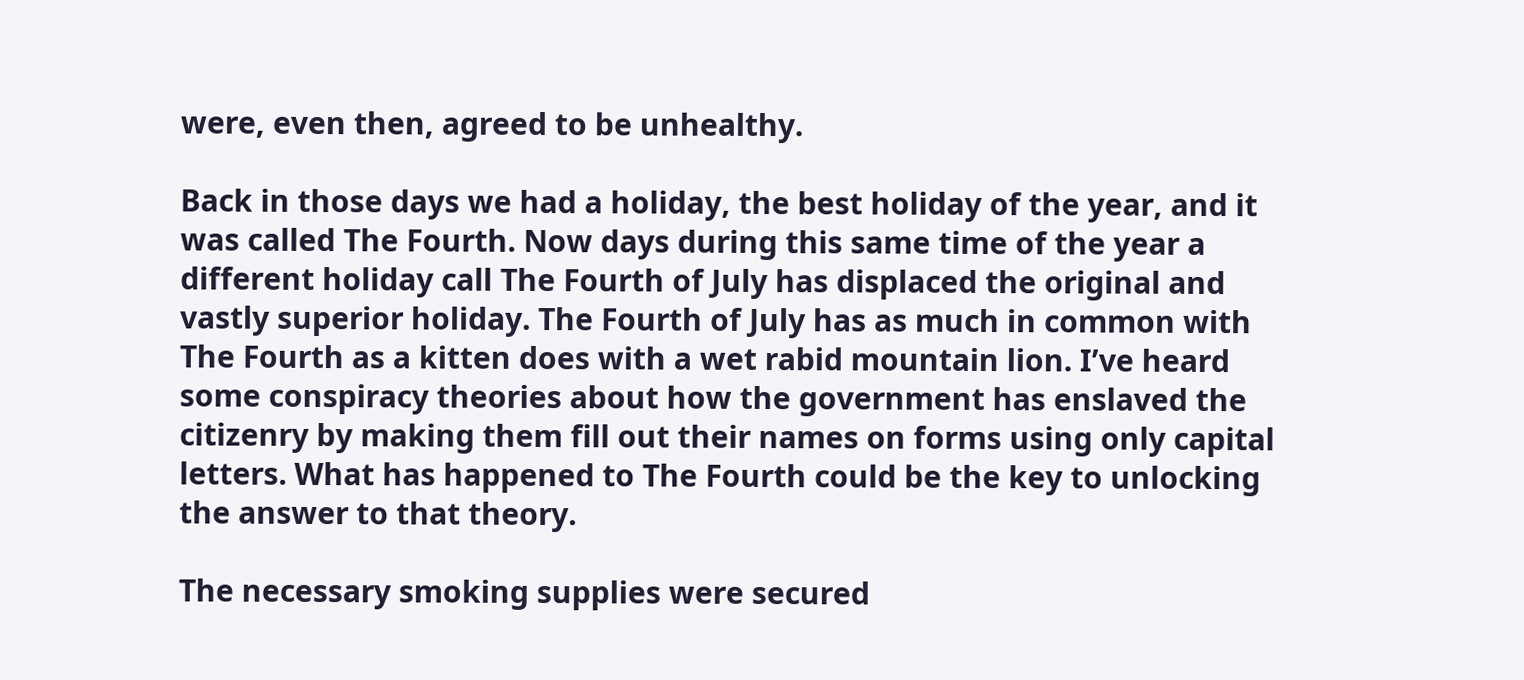were, even then, agreed to be unhealthy.

Back in those days we had a holiday, the best holiday of the year, and it was called The Fourth. Now days during this same time of the year a different holiday call The Fourth of July has displaced the original and vastly superior holiday. The Fourth of July has as much in common with The Fourth as a kitten does with a wet rabid mountain lion. I’ve heard some conspiracy theories about how the government has enslaved the citizenry by making them fill out their names on forms using only capital letters. What has happened to The Fourth could be the key to unlocking the answer to that theory.

The necessary smoking supplies were secured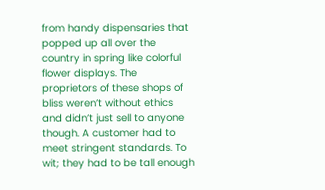from handy dispensaries that popped up all over the country in spring like colorful flower displays. The proprietors of these shops of bliss weren’t without ethics and didn’t just sell to anyone though. A customer had to meet stringent standards. To wit; they had to be tall enough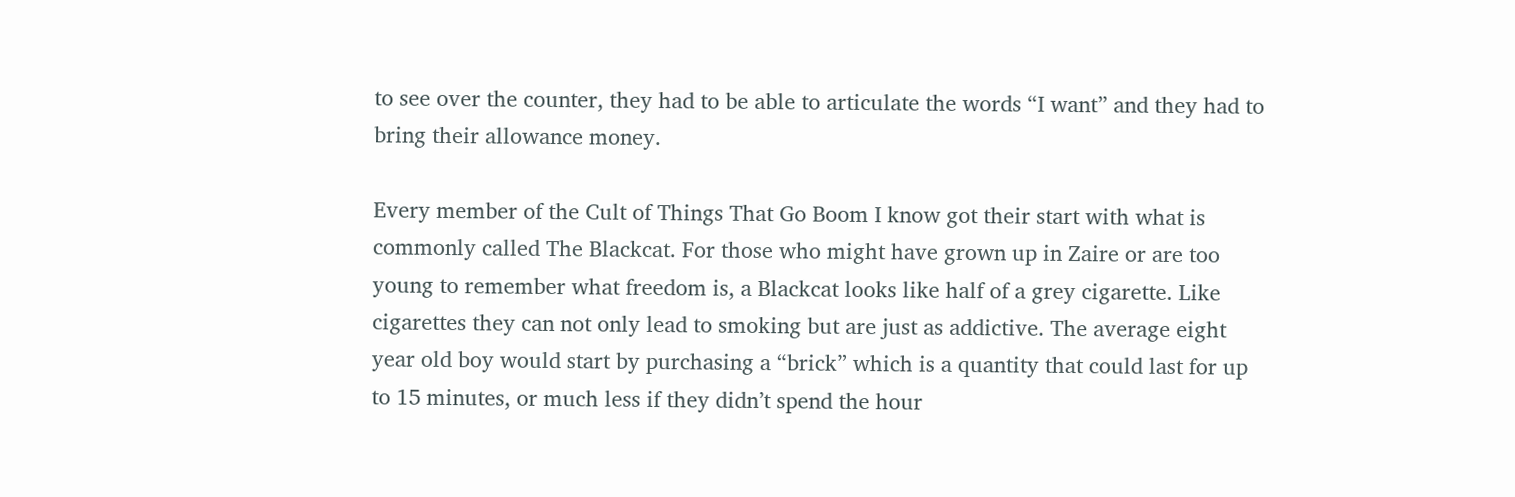to see over the counter, they had to be able to articulate the words “I want” and they had to bring their allowance money.

Every member of the Cult of Things That Go Boom I know got their start with what is commonly called The Blackcat. For those who might have grown up in Zaire or are too young to remember what freedom is, a Blackcat looks like half of a grey cigarette. Like cigarettes they can not only lead to smoking but are just as addictive. The average eight year old boy would start by purchasing a “brick” which is a quantity that could last for up to 15 minutes, or much less if they didn’t spend the hour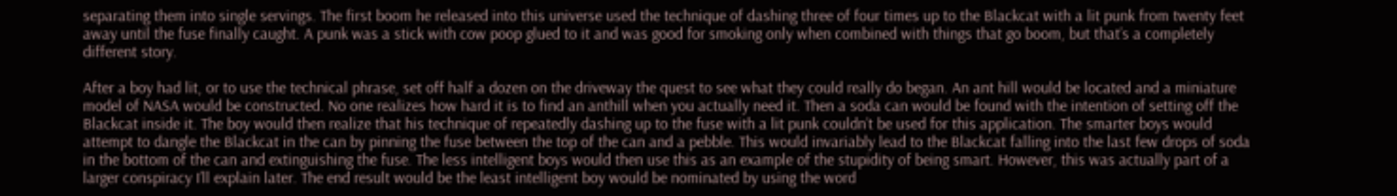separating them into single servings. The first boom he released into this universe used the technique of dashing three of four times up to the Blackcat with a lit punk from twenty feet away until the fuse finally caught. A punk was a stick with cow poop glued to it and was good for smoking only when combined with things that go boom, but that’s a completely different story.

After a boy had lit, or to use the technical phrase, set off half a dozen on the driveway the quest to see what they could really do began. An ant hill would be located and a miniature model of NASA would be constructed. No one realizes how hard it is to find an anthill when you actually need it. Then a soda can would be found with the intention of setting off the Blackcat inside it. The boy would then realize that his technique of repeatedly dashing up to the fuse with a lit punk couldn’t be used for this application. The smarter boys would attempt to dangle the Blackcat in the can by pinning the fuse between the top of the can and a pebble. This would invariably lead to the Blackcat falling into the last few drops of soda in the bottom of the can and extinguishing the fuse. The less intelligent boys would then use this as an example of the stupidity of being smart. However, this was actually part of a larger conspiracy I’ll explain later. The end result would be the least intelligent boy would be nominated by using the word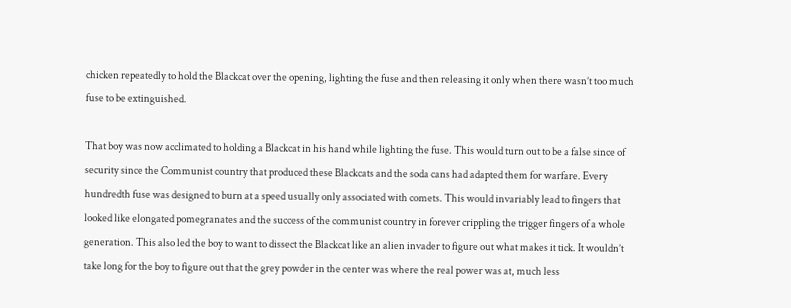chicken repeatedly to hold the Blackcat over the opening, lighting the fuse and then releasing it only when there wasn’t too much fuse to be extinguished.

That boy was now acclimated to holding a Blackcat in his hand while lighting the fuse. This would turn out to be a false since of security since the Communist country that produced these Blackcats and the soda cans had adapted them for warfare. Every hundredth fuse was designed to burn at a speed usually only associated with comets. This would invariably lead to fingers that looked like elongated pomegranates and the success of the communist country in forever crippling the trigger fingers of a whole generation. This also led the boy to want to dissect the Blackcat like an alien invader to figure out what makes it tick. It wouldn’t take long for the boy to figure out that the grey powder in the center was where the real power was at, much less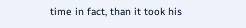time in fact, than it took his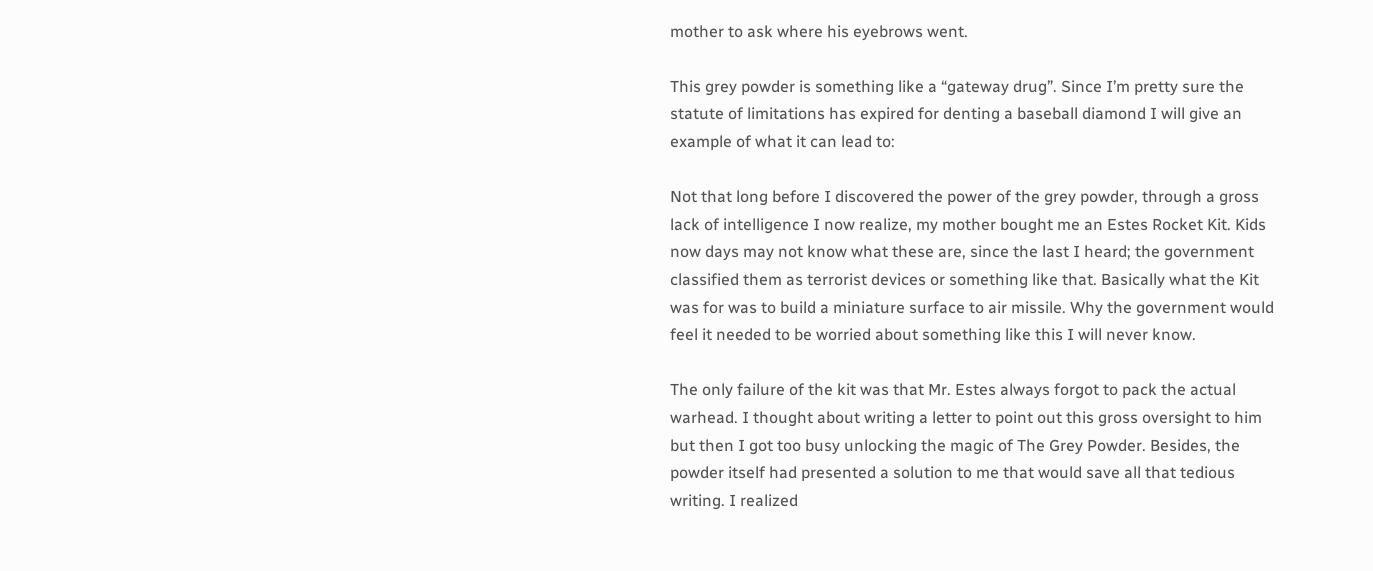mother to ask where his eyebrows went.

This grey powder is something like a “gateway drug”. Since I’m pretty sure the statute of limitations has expired for denting a baseball diamond I will give an example of what it can lead to:

Not that long before I discovered the power of the grey powder, through a gross lack of intelligence I now realize, my mother bought me an Estes Rocket Kit. Kids now days may not know what these are, since the last I heard; the government classified them as terrorist devices or something like that. Basically what the Kit was for was to build a miniature surface to air missile. Why the government would feel it needed to be worried about something like this I will never know.

The only failure of the kit was that Mr. Estes always forgot to pack the actual warhead. I thought about writing a letter to point out this gross oversight to him but then I got too busy unlocking the magic of The Grey Powder. Besides, the powder itself had presented a solution to me that would save all that tedious writing. I realized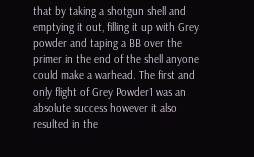that by taking a shotgun shell and emptying it out, filling it up with Grey powder and taping a BB over the primer in the end of the shell anyone could make a warhead. The first and only flight of Grey Powder1 was an absolute success however it also resulted in the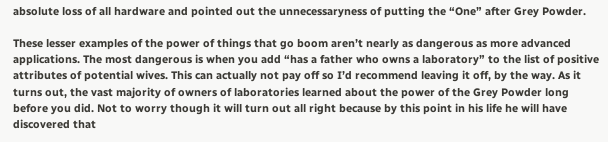absolute loss of all hardware and pointed out the unnecessaryness of putting the “One” after Grey Powder.

These lesser examples of the power of things that go boom aren’t nearly as dangerous as more advanced applications. The most dangerous is when you add “has a father who owns a laboratory” to the list of positive attributes of potential wives. This can actually not pay off so I’d recommend leaving it off, by the way. As it turns out, the vast majority of owners of laboratories learned about the power of the Grey Powder long before you did. Not to worry though it will turn out all right because by this point in his life he will have discovered that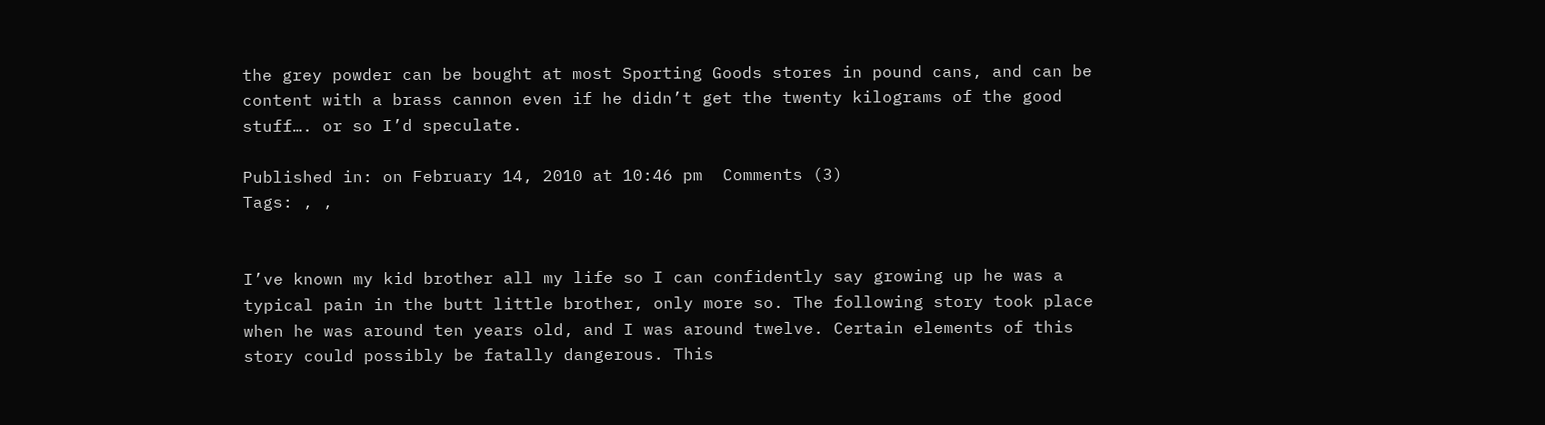the grey powder can be bought at most Sporting Goods stores in pound cans, and can be content with a brass cannon even if he didn’t get the twenty kilograms of the good stuff…. or so I’d speculate.

Published in: on February 14, 2010 at 10:46 pm  Comments (3)
Tags: , ,


I’ve known my kid brother all my life so I can confidently say growing up he was a typical pain in the butt little brother, only more so. The following story took place when he was around ten years old, and I was around twelve. Certain elements of this story could possibly be fatally dangerous. This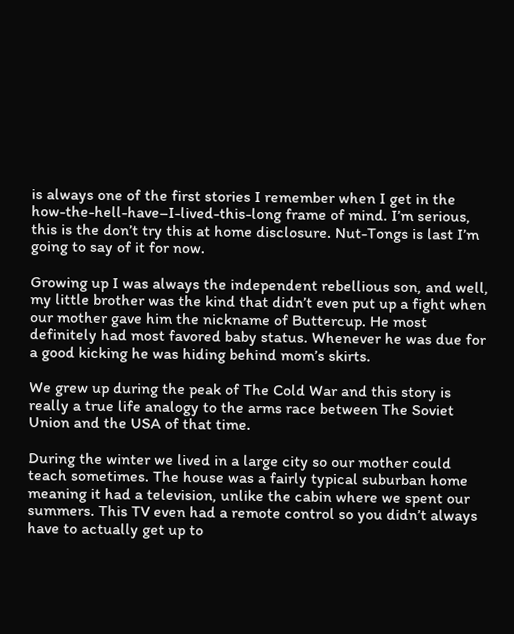is always one of the first stories I remember when I get in the how-the-hell-have–I-lived-this-long frame of mind. I’m serious, this is the don’t try this at home disclosure. Nut-Tongs is last I’m going to say of it for now.

Growing up I was always the independent rebellious son, and well, my little brother was the kind that didn’t even put up a fight when our mother gave him the nickname of Buttercup. He most definitely had most favored baby status. Whenever he was due for a good kicking he was hiding behind mom’s skirts.

We grew up during the peak of The Cold War and this story is really a true life analogy to the arms race between The Soviet Union and the USA of that time.

During the winter we lived in a large city so our mother could teach sometimes. The house was a fairly typical suburban home meaning it had a television, unlike the cabin where we spent our summers. This TV even had a remote control so you didn’t always have to actually get up to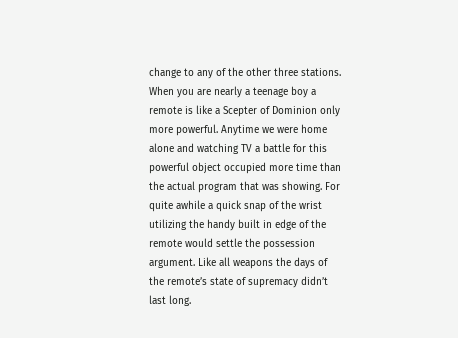change to any of the other three stations. When you are nearly a teenage boy a remote is like a Scepter of Dominion only more powerful. Anytime we were home alone and watching TV a battle for this powerful object occupied more time than the actual program that was showing. For quite awhile a quick snap of the wrist utilizing the handy built in edge of the remote would settle the possession argument. Like all weapons the days of the remote’s state of supremacy didn’t last long.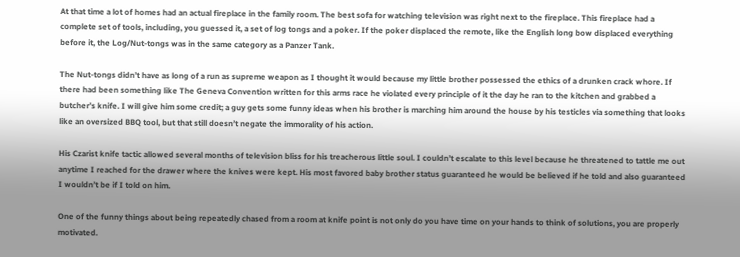At that time a lot of homes had an actual fireplace in the family room. The best sofa for watching television was right next to the fireplace. This fireplace had a complete set of tools, including, you guessed it, a set of log tongs and a poker. If the poker displaced the remote, like the English long bow displaced everything before it, the Log/Nut-tongs was in the same category as a Panzer Tank.

The Nut-tongs didn’t have as long of a run as supreme weapon as I thought it would because my little brother possessed the ethics of a drunken crack whore. If there had been something like The Geneva Convention written for this arms race he violated every principle of it the day he ran to the kitchen and grabbed a butcher’s knife. I will give him some credit; a guy gets some funny ideas when his brother is marching him around the house by his testicles via something that looks like an oversized BBQ tool, but that still doesn’t negate the immorality of his action.

His Czarist knife tactic allowed several months of television bliss for his treacherous little soul. I couldn’t escalate to this level because he threatened to tattle me out anytime I reached for the drawer where the knives were kept. His most favored baby brother status guaranteed he would be believed if he told and also guaranteed I wouldn’t be if I told on him.

One of the funny things about being repeatedly chased from a room at knife point is not only do you have time on your hands to think of solutions, you are properly motivated.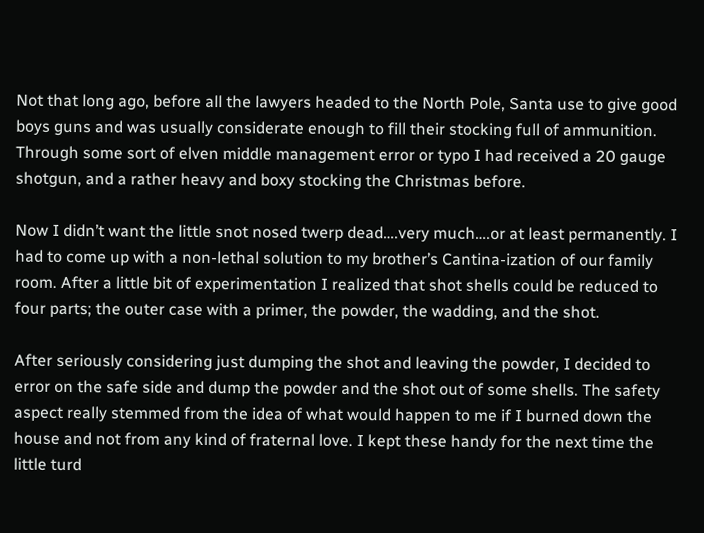Not that long ago, before all the lawyers headed to the North Pole, Santa use to give good boys guns and was usually considerate enough to fill their stocking full of ammunition. Through some sort of elven middle management error or typo I had received a 20 gauge shotgun, and a rather heavy and boxy stocking the Christmas before.

Now I didn’t want the little snot nosed twerp dead….very much….or at least permanently. I had to come up with a non-lethal solution to my brother’s Cantina-ization of our family room. After a little bit of experimentation I realized that shot shells could be reduced to four parts; the outer case with a primer, the powder, the wadding, and the shot.

After seriously considering just dumping the shot and leaving the powder, I decided to error on the safe side and dump the powder and the shot out of some shells. The safety aspect really stemmed from the idea of what would happen to me if I burned down the house and not from any kind of fraternal love. I kept these handy for the next time the little turd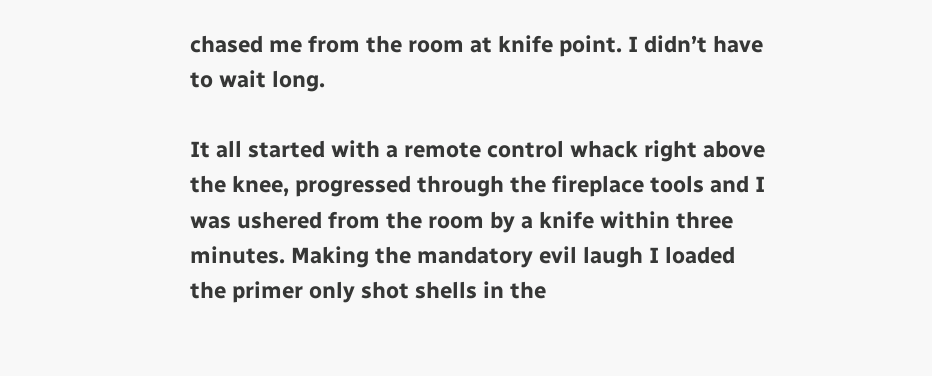chased me from the room at knife point. I didn’t have to wait long.

It all started with a remote control whack right above the knee, progressed through the fireplace tools and I was ushered from the room by a knife within three minutes. Making the mandatory evil laugh I loaded the primer only shot shells in the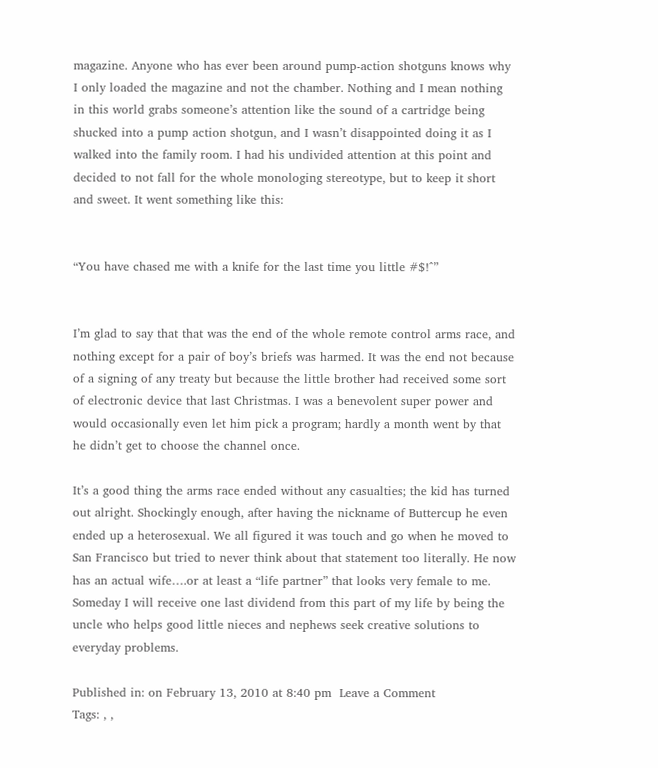magazine. Anyone who has ever been around pump-action shotguns knows why I only loaded the magazine and not the chamber. Nothing and I mean nothing in this world grabs someone’s attention like the sound of a cartridge being shucked into a pump action shotgun, and I wasn’t disappointed doing it as I walked into the family room. I had his undivided attention at this point and decided to not fall for the whole monologing stereotype, but to keep it short and sweet. It went something like this:


“You have chased me with a knife for the last time you little #$!^”


I’m glad to say that that was the end of the whole remote control arms race, and nothing except for a pair of boy’s briefs was harmed. It was the end not because of a signing of any treaty but because the little brother had received some sort of electronic device that last Christmas. I was a benevolent super power and would occasionally even let him pick a program; hardly a month went by that he didn’t get to choose the channel once.

It’s a good thing the arms race ended without any casualties; the kid has turned out alright. Shockingly enough, after having the nickname of Buttercup he even ended up a heterosexual. We all figured it was touch and go when he moved to San Francisco but tried to never think about that statement too literally. He now has an actual wife….or at least a “life partner” that looks very female to me. Someday I will receive one last dividend from this part of my life by being the uncle who helps good little nieces and nephews seek creative solutions to everyday problems.

Published in: on February 13, 2010 at 8:40 pm  Leave a Comment
Tags: , ,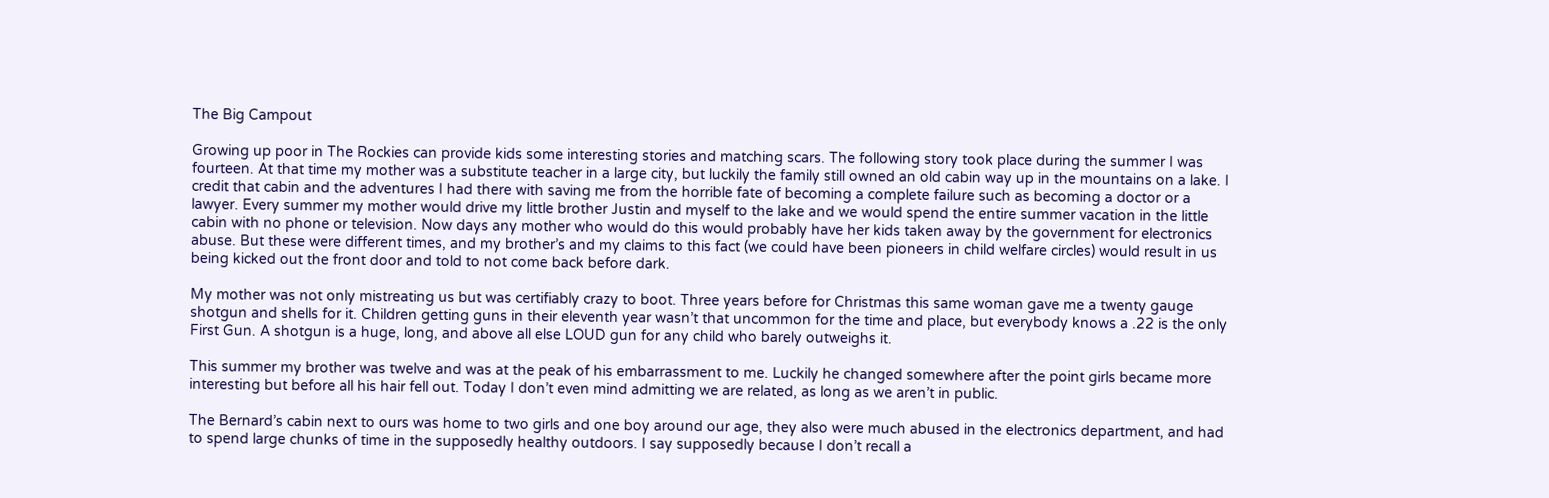The Big Campout

Growing up poor in The Rockies can provide kids some interesting stories and matching scars. The following story took place during the summer I was fourteen. At that time my mother was a substitute teacher in a large city, but luckily the family still owned an old cabin way up in the mountains on a lake. I credit that cabin and the adventures I had there with saving me from the horrible fate of becoming a complete failure such as becoming a doctor or a lawyer. Every summer my mother would drive my little brother Justin and myself to the lake and we would spend the entire summer vacation in the little cabin with no phone or television. Now days any mother who would do this would probably have her kids taken away by the government for electronics abuse. But these were different times, and my brother’s and my claims to this fact (we could have been pioneers in child welfare circles) would result in us being kicked out the front door and told to not come back before dark.

My mother was not only mistreating us but was certifiably crazy to boot. Three years before for Christmas this same woman gave me a twenty gauge shotgun and shells for it. Children getting guns in their eleventh year wasn’t that uncommon for the time and place, but everybody knows a .22 is the only First Gun. A shotgun is a huge, long, and above all else LOUD gun for any child who barely outweighs it.

This summer my brother was twelve and was at the peak of his embarrassment to me. Luckily he changed somewhere after the point girls became more interesting but before all his hair fell out. Today I don’t even mind admitting we are related, as long as we aren’t in public.

The Bernard’s cabin next to ours was home to two girls and one boy around our age, they also were much abused in the electronics department, and had to spend large chunks of time in the supposedly healthy outdoors. I say supposedly because I don’t recall a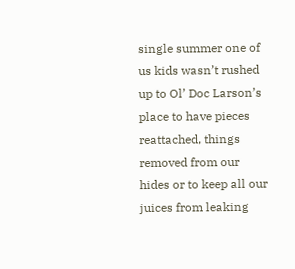single summer one of us kids wasn’t rushed up to Ol’ Doc Larson’s place to have pieces reattached, things removed from our hides or to keep all our juices from leaking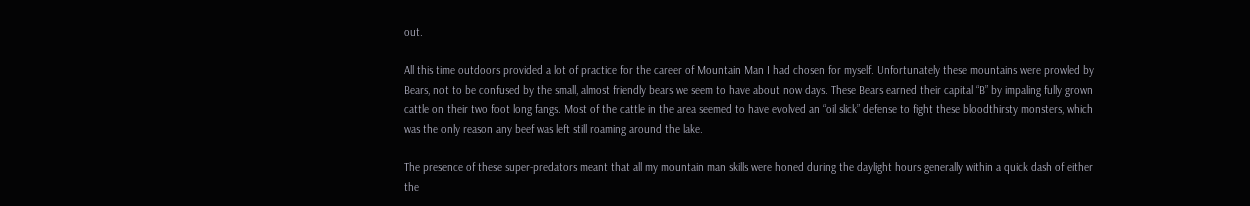out.

All this time outdoors provided a lot of practice for the career of Mountain Man I had chosen for myself. Unfortunately these mountains were prowled by Bears, not to be confused by the small, almost friendly bears we seem to have about now days. These Bears earned their capital “B” by impaling fully grown cattle on their two foot long fangs. Most of the cattle in the area seemed to have evolved an “oil slick” defense to fight these bloodthirsty monsters, which was the only reason any beef was left still roaming around the lake.

The presence of these super-predators meant that all my mountain man skills were honed during the daylight hours generally within a quick dash of either the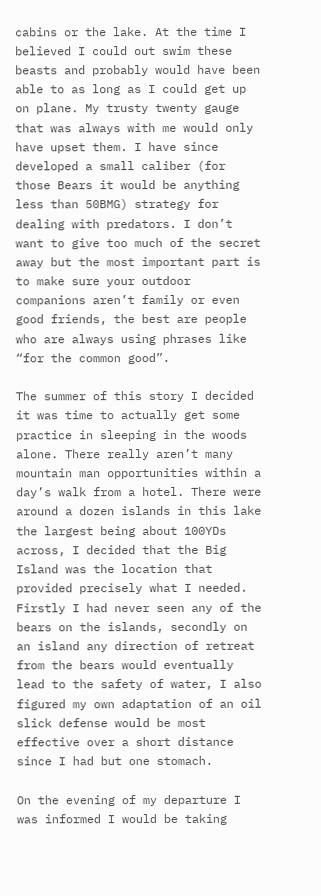cabins or the lake. At the time I believed I could out swim these beasts and probably would have been able to as long as I could get up on plane. My trusty twenty gauge that was always with me would only have upset them. I have since developed a small caliber (for those Bears it would be anything less than 50BMG) strategy for dealing with predators. I don’t want to give too much of the secret away but the most important part is to make sure your outdoor companions aren’t family or even good friends, the best are people who are always using phrases like “for the common good”.

The summer of this story I decided it was time to actually get some practice in sleeping in the woods alone. There really aren’t many mountain man opportunities within a day’s walk from a hotel. There were around a dozen islands in this lake the largest being about 100YDs across, I decided that the Big Island was the location that provided precisely what I needed. Firstly I had never seen any of the bears on the islands, secondly on an island any direction of retreat from the bears would eventually lead to the safety of water, I also figured my own adaptation of an oil slick defense would be most effective over a short distance since I had but one stomach.

On the evening of my departure I was informed I would be taking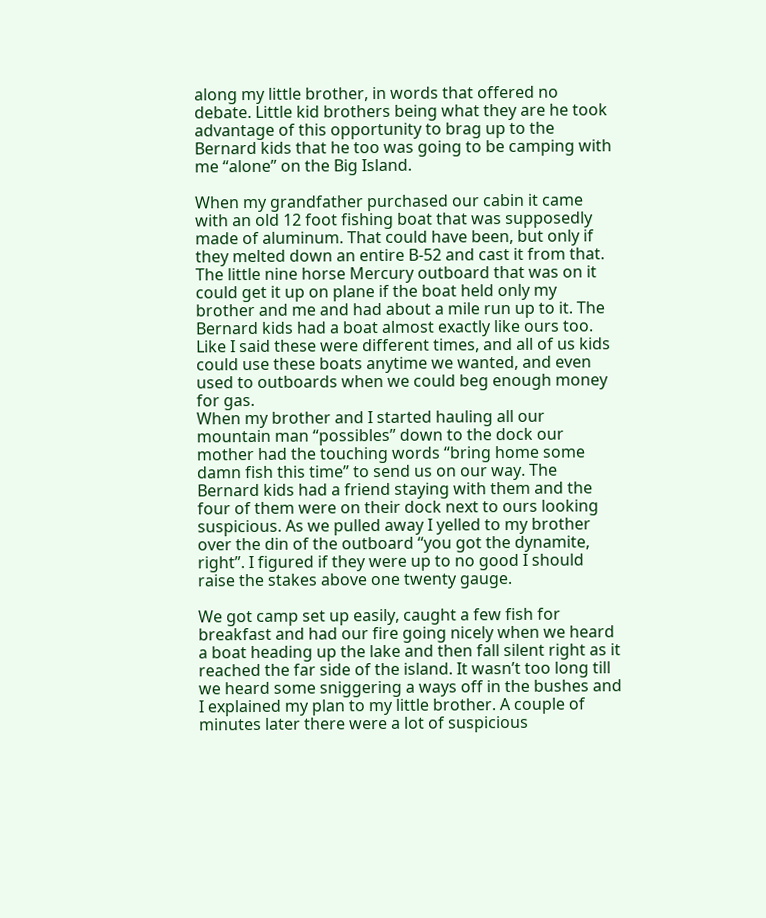along my little brother, in words that offered no debate. Little kid brothers being what they are he took advantage of this opportunity to brag up to the Bernard kids that he too was going to be camping with me “alone” on the Big Island.

When my grandfather purchased our cabin it came with an old 12 foot fishing boat that was supposedly made of aluminum. That could have been, but only if they melted down an entire B-52 and cast it from that. The little nine horse Mercury outboard that was on it could get it up on plane if the boat held only my brother and me and had about a mile run up to it. The Bernard kids had a boat almost exactly like ours too. Like I said these were different times, and all of us kids could use these boats anytime we wanted, and even used to outboards when we could beg enough money for gas.
When my brother and I started hauling all our mountain man “possibles” down to the dock our mother had the touching words “bring home some damn fish this time” to send us on our way. The Bernard kids had a friend staying with them and the four of them were on their dock next to ours looking suspicious. As we pulled away I yelled to my brother over the din of the outboard “you got the dynamite, right”. I figured if they were up to no good I should raise the stakes above one twenty gauge.

We got camp set up easily, caught a few fish for breakfast and had our fire going nicely when we heard a boat heading up the lake and then fall silent right as it reached the far side of the island. It wasn’t too long till we heard some sniggering a ways off in the bushes and I explained my plan to my little brother. A couple of minutes later there were a lot of suspicious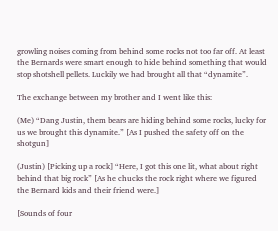growling noises coming from behind some rocks not too far off. At least the Bernards were smart enough to hide behind something that would stop shotshell pellets. Luckily we had brought all that “dynamite”.

The exchange between my brother and I went like this:

(Me) “Dang Justin, them bears are hiding behind some rocks, lucky for us we brought this dynamite.” [As I pushed the safety off on the shotgun]

(Justin) [Picking up a rock] “Here, I got this one lit, what about right behind that big rock” [As he chucks the rock right where we figured the Bernard kids and their friend were.]

[Sounds of four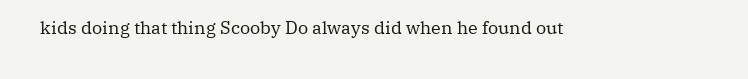kids doing that thing Scooby Do always did when he found out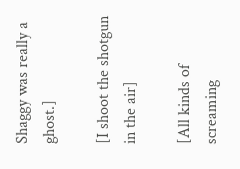Shaggy was really a ghost.]

[I shoot the shotgun in the air]

[All kinds of screaming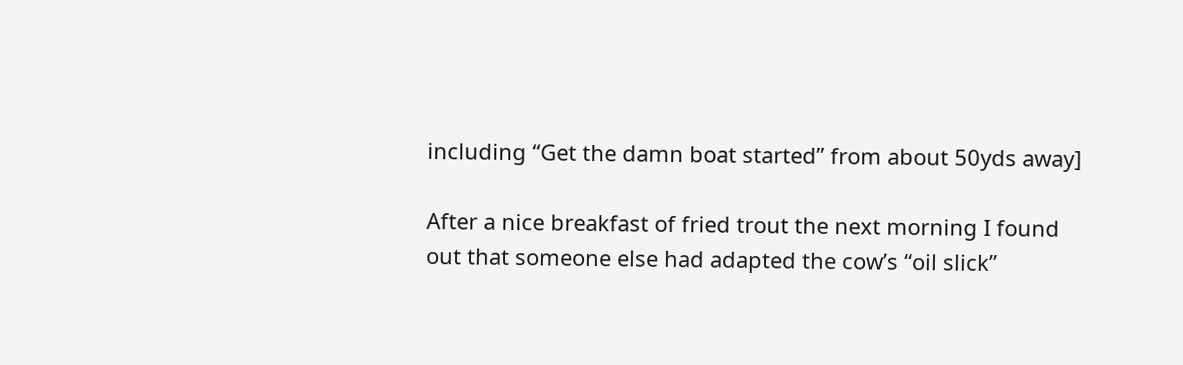including “Get the damn boat started” from about 50yds away]

After a nice breakfast of fried trout the next morning I found out that someone else had adapted the cow’s “oil slick”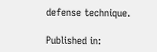defense technique.

Published in: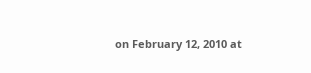on February 12, 2010 at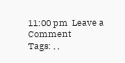11:00 pm  Leave a Comment
Tags: , ,